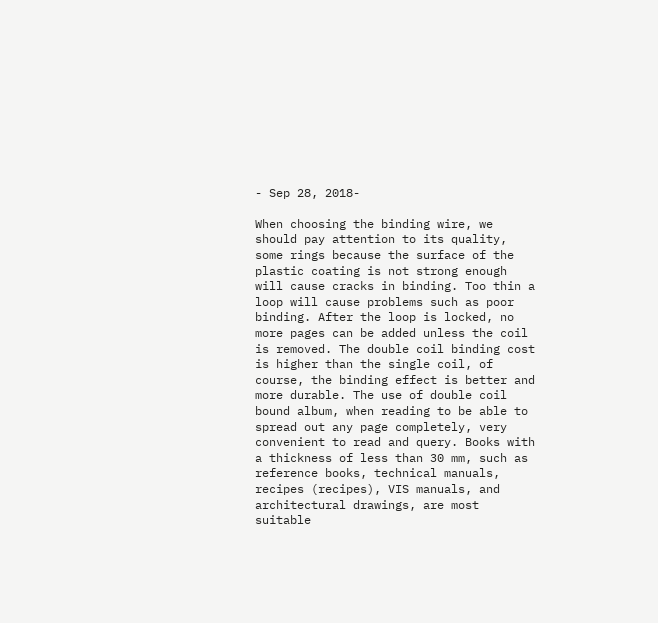- Sep 28, 2018-

When choosing the binding wire, we should pay attention to its quality, some rings because the surface of the plastic coating is not strong enough will cause cracks in binding. Too thin a loop will cause problems such as poor binding. After the loop is locked, no more pages can be added unless the coil is removed. The double coil binding cost is higher than the single coil, of course, the binding effect is better and more durable. The use of double coil bound album, when reading to be able to spread out any page completely, very convenient to read and query. Books with a thickness of less than 30 mm, such as reference books, technical manuals, recipes (recipes), VIS manuals, and architectural drawings, are most suitable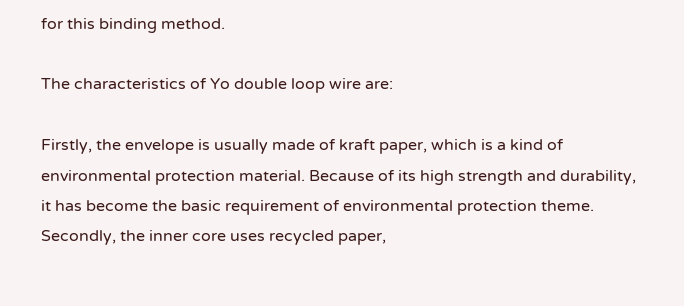for this binding method.

The characteristics of Yo double loop wire are:

Firstly, the envelope is usually made of kraft paper, which is a kind of environmental protection material. Because of its high strength and durability, it has become the basic requirement of environmental protection theme. Secondly, the inner core uses recycled paper,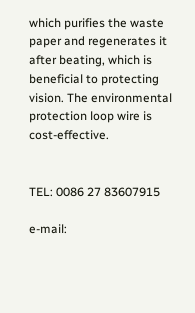which purifies the waste paper and regenerates it after beating, which is beneficial to protecting vision. The environmental protection loop wire is cost-effective.


TEL: 0086 27 83607915

e-mail: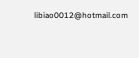libiao0012@hotmail.com